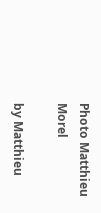Photo Matthieu Morel

by Matthieu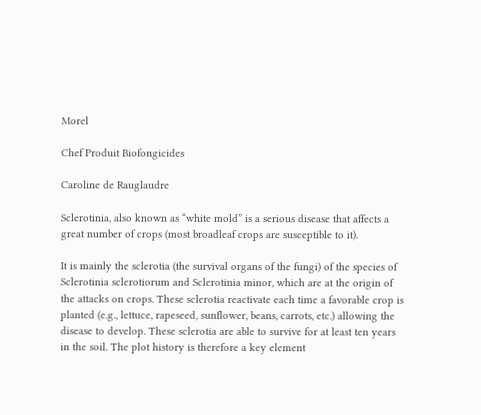Morel

Chef Produit Biofongicides

Caroline de Rauglaudre

Sclerotinia, also known as “white mold” is a serious disease that affects a great number of crops (most broadleaf crops are susceptible to it).

It is mainly the sclerotia (the survival organs of the fungi) of the species of Sclerotinia sclerotiorum and Sclerotinia minor, which are at the origin of the attacks on crops. These sclerotia reactivate each time a favorable crop is planted (e.g., lettuce, rapeseed, sunflower, beans, carrots, etc.) allowing the disease to develop. These sclerotia are able to survive for at least ten years in the soil. The plot history is therefore a key element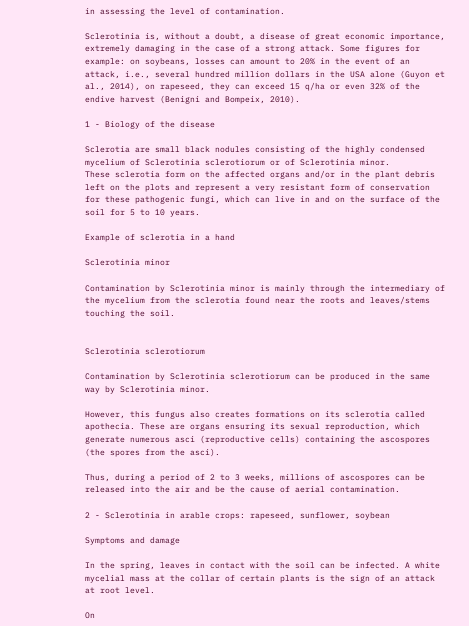in assessing the level of contamination.

Sclerotinia is, without a doubt, a disease of great economic importance, extremely damaging in the case of a strong attack. Some figures for example: on soybeans, losses can amount to 20% in the event of an attack, i.e., several hundred million dollars in the USA alone (Guyon et al., 2014), on rapeseed, they can exceed 15 q/ha or even 32% of the endive harvest (Benigni and Bompeix, 2010).

1 - Biology of the disease

Sclerotia are small black nodules consisting of the highly condensed mycelium of Sclerotinia sclerotiorum or of Sclerotinia minor.
These sclerotia form on the affected organs and/or in the plant debris left on the plots and represent a very resistant form of conservation for these pathogenic fungi, which can live in and on the surface of the soil for 5 to 10 years.

Example of sclerotia in a hand

Sclerotinia minor

Contamination by Sclerotinia minor is mainly through the intermediary of the mycelium from the sclerotia found near the roots and leaves/stems touching the soil.


Sclerotinia sclerotiorum

Contamination by Sclerotinia sclerotiorum can be produced in the same way by Sclerotinia minor.

However, this fungus also creates formations on its sclerotia called apothecia. These are organs ensuring its sexual reproduction, which generate numerous asci (reproductive cells) containing the ascospores (the spores from the asci).

Thus, during a period of 2 to 3 weeks, millions of ascospores can be released into the air and be the cause of aerial contamination.

2 - Sclerotinia in arable crops: rapeseed, sunflower, soybean

Symptoms and damage

In the spring, leaves in contact with the soil can be infected. A white mycelial mass at the collar of certain plants is the sign of an attack at root level.

On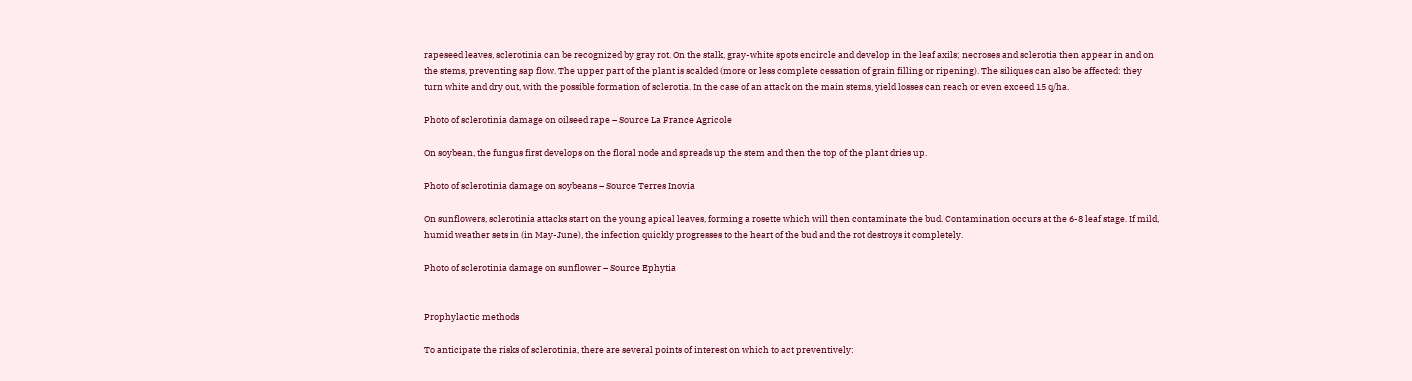rapeseed leaves, sclerotinia can be recognized by gray rot. On the stalk, gray-white spots encircle and develop in the leaf axils; necroses and sclerotia then appear in and on the stems, preventing sap flow. The upper part of the plant is scalded (more or less complete cessation of grain filling or ripening). The siliques can also be affected: they turn white and dry out, with the possible formation of sclerotia. In the case of an attack on the main stems, yield losses can reach or even exceed 15 q/ha.

Photo of sclerotinia damage on oilseed rape – Source La France Agricole

On soybean, the fungus first develops on the floral node and spreads up the stem and then the top of the plant dries up.

Photo of sclerotinia damage on soybeans – Source Terres Inovia

On sunflowers, sclerotinia attacks start on the young apical leaves, forming a rosette which will then contaminate the bud. Contamination occurs at the 6-8 leaf stage. If mild, humid weather sets in (in May-June), the infection quickly progresses to the heart of the bud and the rot destroys it completely.

Photo of sclerotinia damage on sunflower – Source Ephytia


Prophylactic methods

To anticipate the risks of sclerotinia, there are several points of interest on which to act preventively: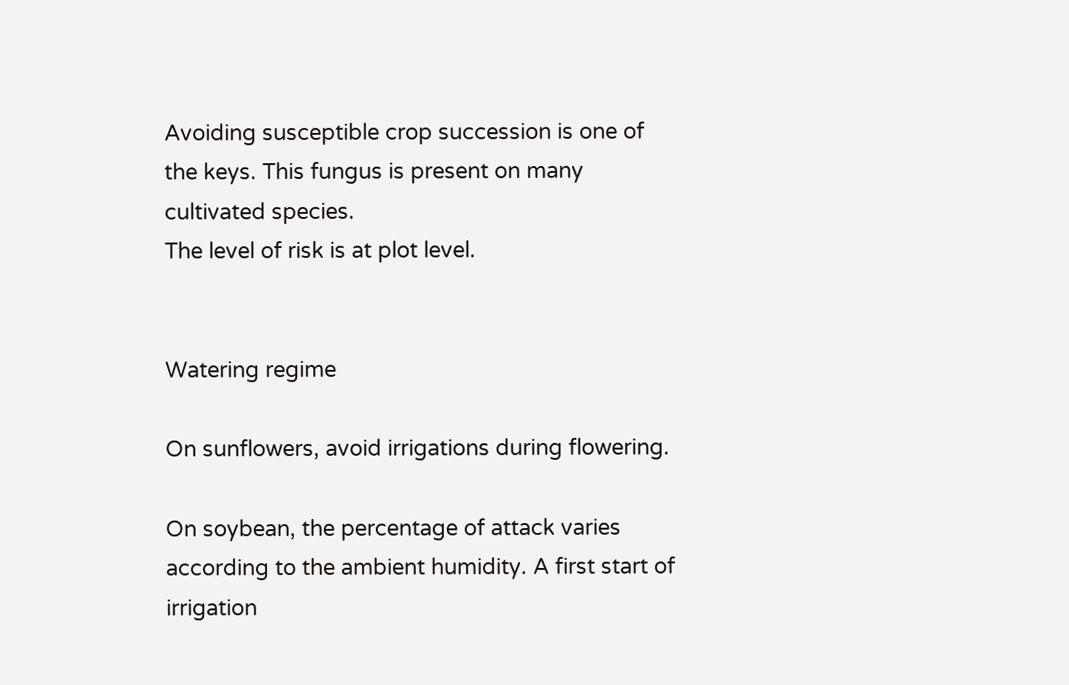Avoiding susceptible crop succession is one of the keys. This fungus is present on many cultivated species.
The level of risk is at plot level.


Watering regime

On sunflowers, avoid irrigations during flowering.

On soybean, the percentage of attack varies according to the ambient humidity. A first start of irrigation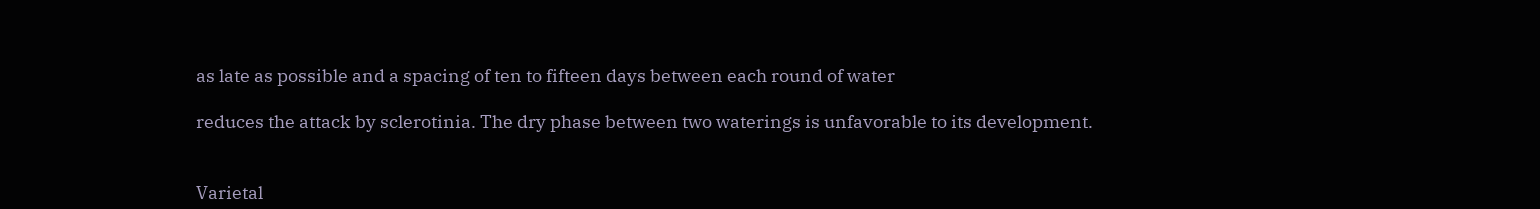as late as possible and a spacing of ten to fifteen days between each round of water

reduces the attack by sclerotinia. The dry phase between two waterings is unfavorable to its development.


Varietal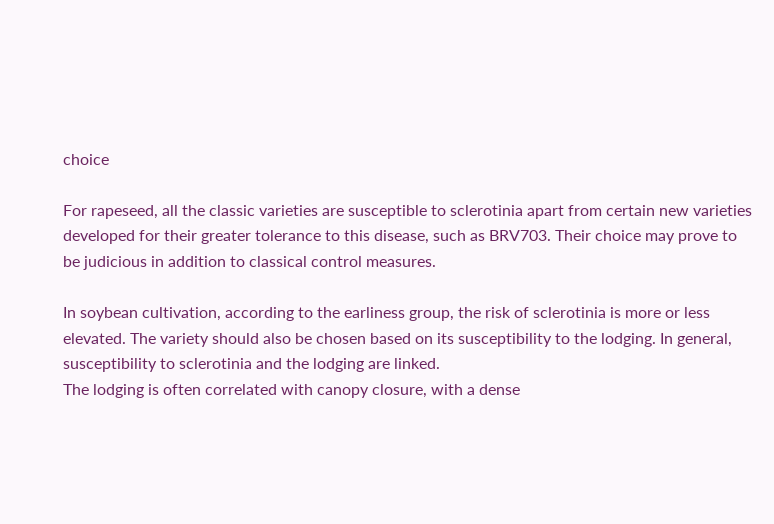choice

For rapeseed, all the classic varieties are susceptible to sclerotinia apart from certain new varieties developed for their greater tolerance to this disease, such as BRV703. Their choice may prove to be judicious in addition to classical control measures.

In soybean cultivation, according to the earliness group, the risk of sclerotinia is more or less elevated. The variety should also be chosen based on its susceptibility to the lodging. In general, susceptibility to sclerotinia and the lodging are linked.
The lodging is often correlated with canopy closure, with a dense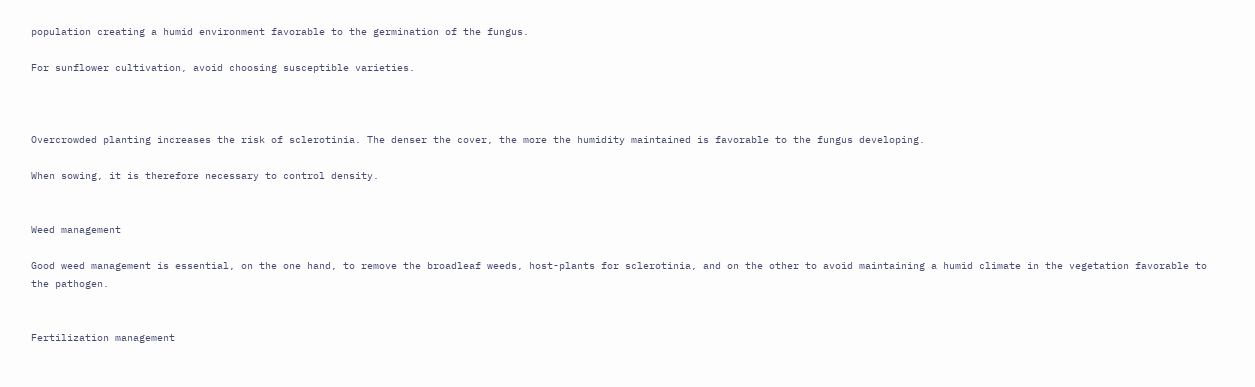population creating a humid environment favorable to the germination of the fungus.

For sunflower cultivation, avoid choosing susceptible varieties.



Overcrowded planting increases the risk of sclerotinia. The denser the cover, the more the humidity maintained is favorable to the fungus developing.

When sowing, it is therefore necessary to control density.


Weed management

Good weed management is essential, on the one hand, to remove the broadleaf weeds, host-plants for sclerotinia, and on the other to avoid maintaining a humid climate in the vegetation favorable to the pathogen.


Fertilization management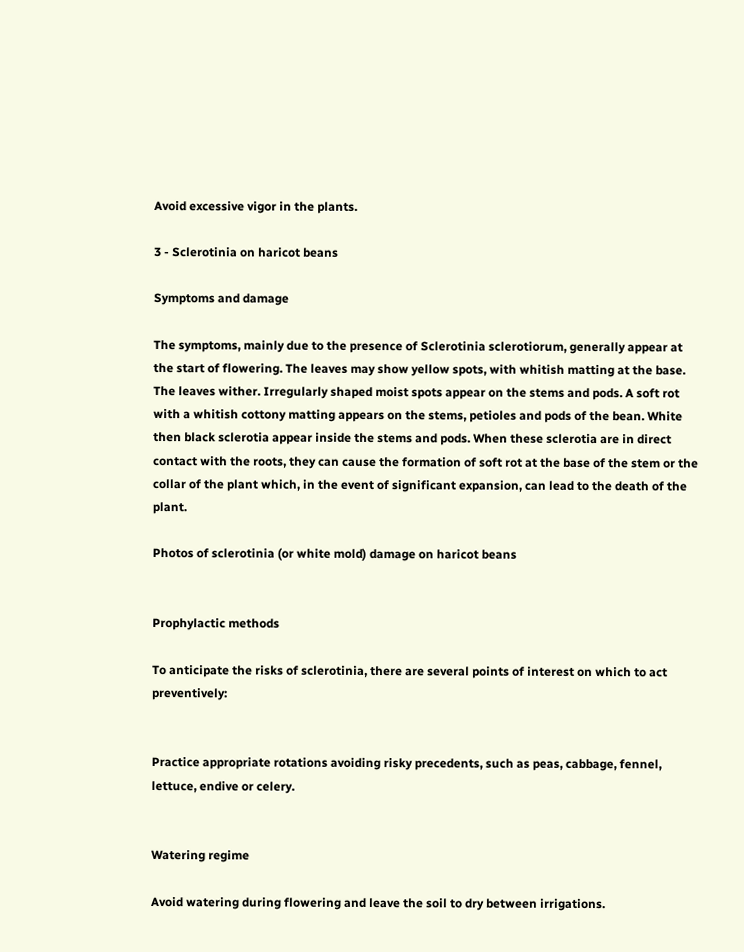Avoid excessive vigor in the plants.

3 - Sclerotinia on haricot beans

Symptoms and damage

The symptoms, mainly due to the presence of Sclerotinia sclerotiorum, generally appear at the start of flowering. The leaves may show yellow spots, with whitish matting at the base. The leaves wither. Irregularly shaped moist spots appear on the stems and pods. A soft rot with a whitish cottony matting appears on the stems, petioles and pods of the bean. White then black sclerotia appear inside the stems and pods. When these sclerotia are in direct contact with the roots, they can cause the formation of soft rot at the base of the stem or the collar of the plant which, in the event of significant expansion, can lead to the death of the plant.

Photos of sclerotinia (or white mold) damage on haricot beans


Prophylactic methods

To anticipate the risks of sclerotinia, there are several points of interest on which to act preventively:


Practice appropriate rotations avoiding risky precedents, such as peas, cabbage, fennel, lettuce, endive or celery.


Watering regime

Avoid watering during flowering and leave the soil to dry between irrigations.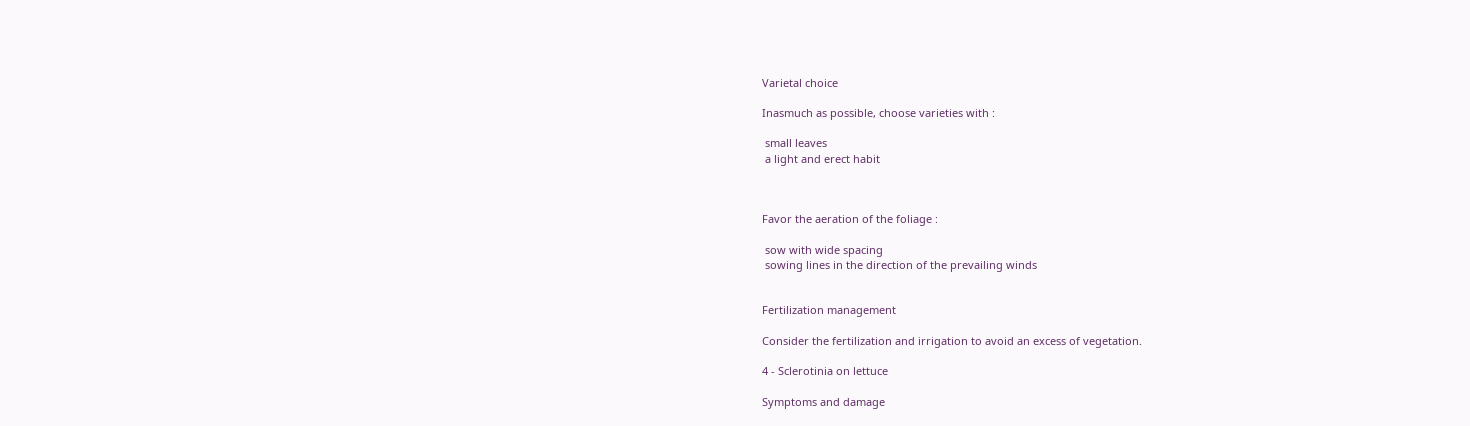Varietal choice

Inasmuch as possible, choose varieties with :

 small leaves
 a light and erect habit



Favor the aeration of the foliage :

 sow with wide spacing
 sowing lines in the direction of the prevailing winds


Fertilization management

Consider the fertilization and irrigation to avoid an excess of vegetation.

4 - Sclerotinia on lettuce

Symptoms and damage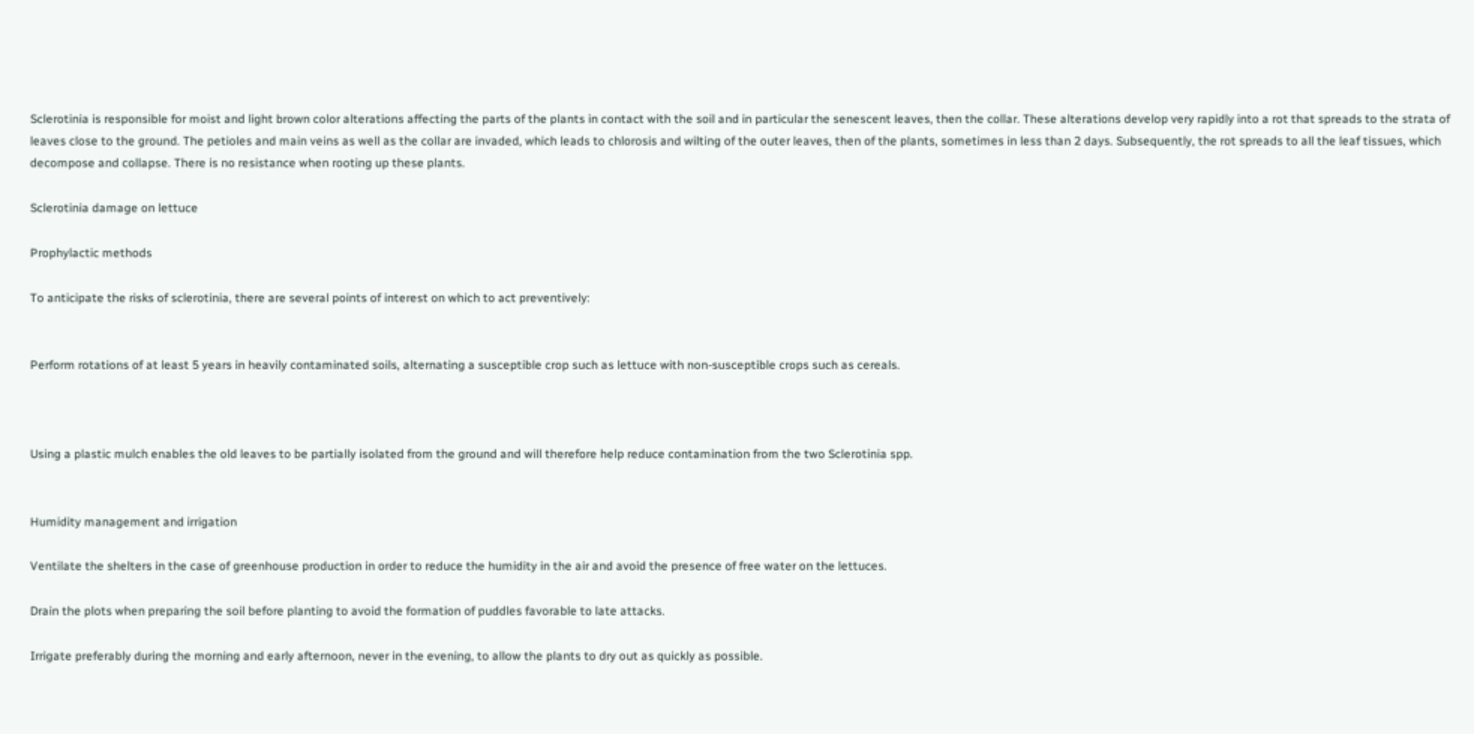Sclerotinia is responsible for moist and light brown color alterations affecting the parts of the plants in contact with the soil and in particular the senescent leaves, then the collar. These alterations develop very rapidly into a rot that spreads to the strata of leaves close to the ground. The petioles and main veins as well as the collar are invaded, which leads to chlorosis and wilting of the outer leaves, then of the plants, sometimes in less than 2 days. Subsequently, the rot spreads to all the leaf tissues, which decompose and collapse. There is no resistance when rooting up these plants.

Sclerotinia damage on lettuce

Prophylactic methods

To anticipate the risks of sclerotinia, there are several points of interest on which to act preventively:


Perform rotations of at least 5 years in heavily contaminated soils, alternating a susceptible crop such as lettuce with non-susceptible crops such as cereals.



Using a plastic mulch enables the old leaves to be partially isolated from the ground and will therefore help reduce contamination from the two Sclerotinia spp.


Humidity management and irrigation

Ventilate the shelters in the case of greenhouse production in order to reduce the humidity in the air and avoid the presence of free water on the lettuces.

Drain the plots when preparing the soil before planting to avoid the formation of puddles favorable to late attacks.

Irrigate preferably during the morning and early afternoon, never in the evening, to allow the plants to dry out as quickly as possible.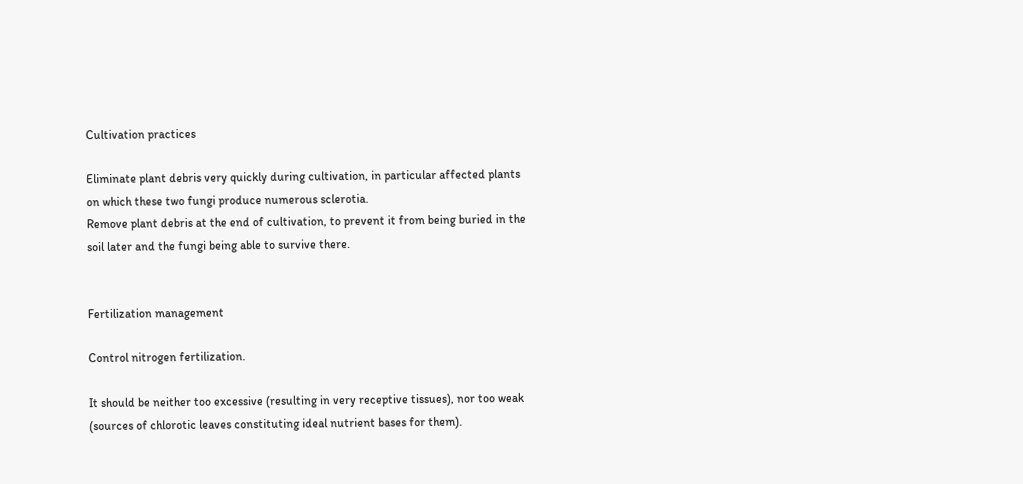Cultivation practices

Eliminate plant debris very quickly during cultivation, in particular affected plants on which these two fungi produce numerous sclerotia.
Remove plant debris at the end of cultivation, to prevent it from being buried in the soil later and the fungi being able to survive there.


Fertilization management

Control nitrogen fertilization.

It should be neither too excessive (resulting in very receptive tissues), nor too weak (sources of chlorotic leaves constituting ideal nutrient bases for them).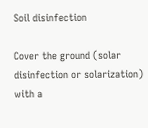Soil disinfection

Cover the ground (solar disinfection or solarization) with a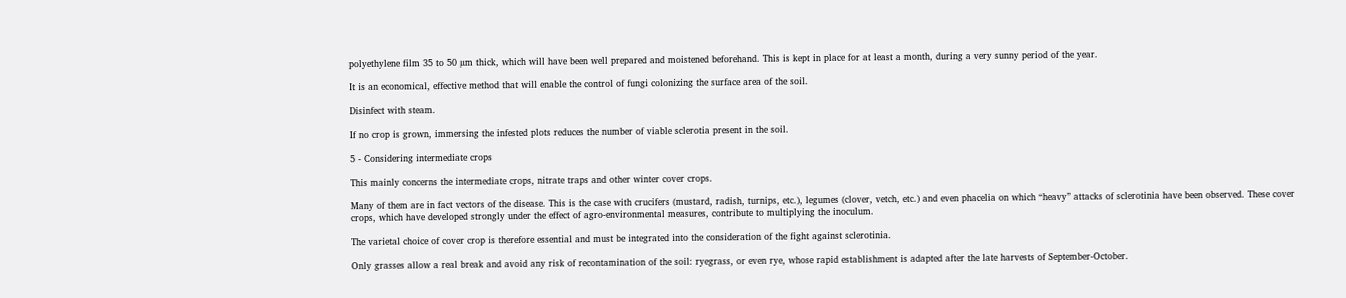polyethylene film 35 to 50 µm thick, which will have been well prepared and moistened beforehand. This is kept in place for at least a month, during a very sunny period of the year.

It is an economical, effective method that will enable the control of fungi colonizing the surface area of the soil.

Disinfect with steam.

If no crop is grown, immersing the infested plots reduces the number of viable sclerotia present in the soil.

5 - Considering intermediate crops

This mainly concerns the intermediate crops, nitrate traps and other winter cover crops.

Many of them are in fact vectors of the disease. This is the case with crucifers (mustard, radish, turnips, etc.), legumes (clover, vetch, etc.) and even phacelia on which “heavy” attacks of sclerotinia have been observed. These cover crops, which have developed strongly under the effect of agro-environmental measures, contribute to multiplying the inoculum.

The varietal choice of cover crop is therefore essential and must be integrated into the consideration of the fight against sclerotinia.

Only grasses allow a real break and avoid any risk of recontamination of the soil: ryegrass, or even rye, whose rapid establishment is adapted after the late harvests of September-October.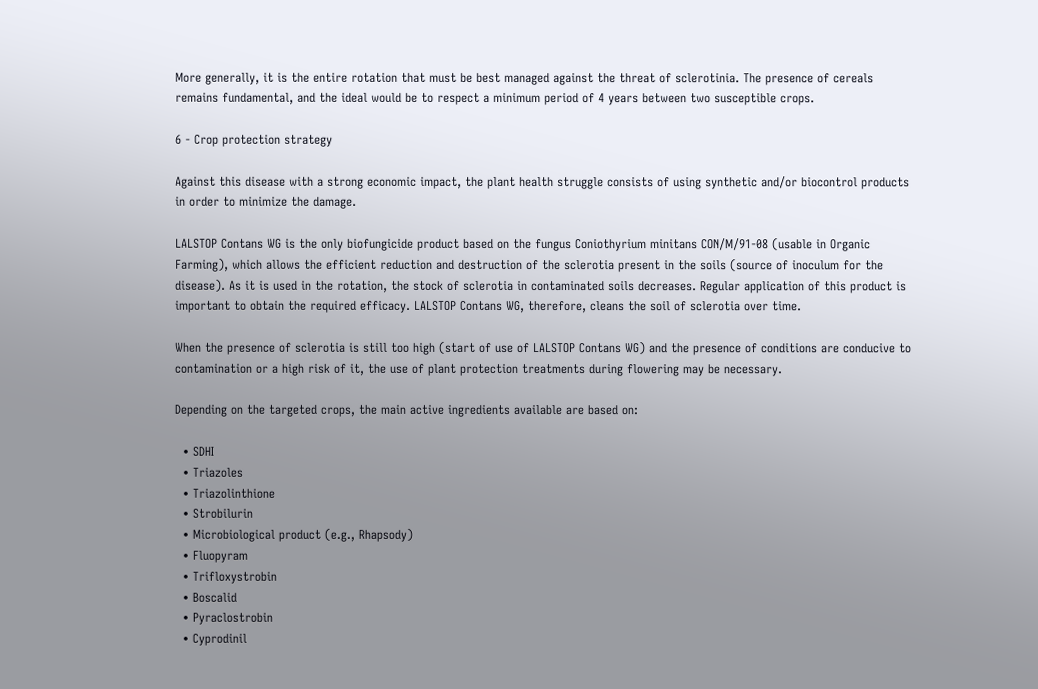More generally, it is the entire rotation that must be best managed against the threat of sclerotinia. The presence of cereals remains fundamental, and the ideal would be to respect a minimum period of 4 years between two susceptible crops.

6 - Crop protection strategy

Against this disease with a strong economic impact, the plant health struggle consists of using synthetic and/or biocontrol products in order to minimize the damage.

LALSTOP Contans WG is the only biofungicide product based on the fungus Coniothyrium minitans CON/M/91-08 (usable in Organic Farming), which allows the efficient reduction and destruction of the sclerotia present in the soils (source of inoculum for the disease). As it is used in the rotation, the stock of sclerotia in contaminated soils decreases. Regular application of this product is important to obtain the required efficacy. LALSTOP Contans WG, therefore, cleans the soil of sclerotia over time.

When the presence of sclerotia is still too high (start of use of LALSTOP Contans WG) and the presence of conditions are conducive to contamination or a high risk of it, the use of plant protection treatments during flowering may be necessary.

Depending on the targeted crops, the main active ingredients available are based on:

  • SDHI
  • Triazoles
  • Triazolinthione
  • Strobilurin
  • Microbiological product (e.g., Rhapsody)
  • Fluopyram
  • Trifloxystrobin
  • Boscalid
  • Pyraclostrobin
  • Cyprodinil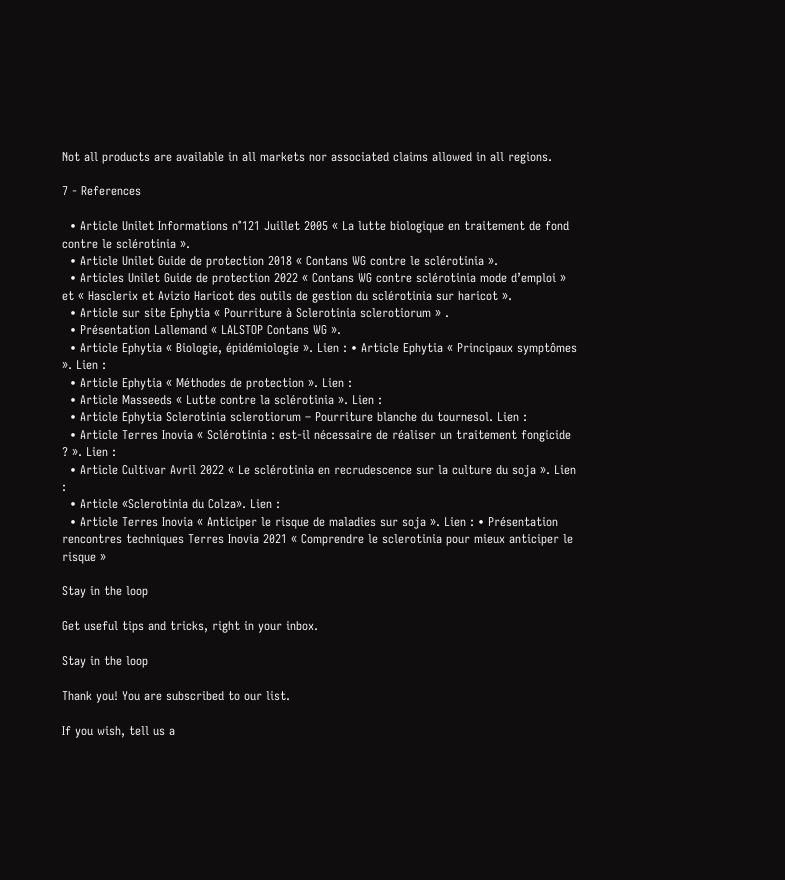Not all products are available in all markets nor associated claims allowed in all regions.

7 - References

  • Article Unilet Informations n°121 Juillet 2005 « La lutte biologique en traitement de fond contre le sclérotinia ».
  • Article Unilet Guide de protection 2018 « Contans WG contre le sclérotinia ».
  • Articles Unilet Guide de protection 2022 « Contans WG contre sclérotinia mode d’emploi » et « Hasclerix et Avizio Haricot des outils de gestion du sclérotinia sur haricot ».
  • Article sur site Ephytia « Pourriture à Sclerotinia sclerotiorum » .
  • Présentation Lallemand « LALSTOP Contans WG ».
  • Article Ephytia « Biologie, épidémiologie ». Lien : • Article Ephytia « Principaux symptômes ». Lien :
  • Article Ephytia « Méthodes de protection ». Lien :
  • Article Masseeds « Lutte contre la sclérotinia ». Lien :
  • Article Ephytia Sclerotinia sclerotiorum – Pourriture blanche du tournesol. Lien :
  • Article Terres Inovia « Sclérotinia : est-il nécessaire de réaliser un traitement fongicide ? ». Lien :
  • Article Cultivar Avril 2022 « Le sclérotinia en recrudescence sur la culture du soja ». Lien :
  • Article «Sclerotinia du Colza». Lien :
  • Article Terres Inovia « Anticiper le risque de maladies sur soja ». Lien : • Présentation rencontres techniques Terres Inovia 2021 « Comprendre le sclerotinia pour mieux anticiper le risque »

Stay in the loop

Get useful tips and tricks, right in your inbox.

Stay in the loop

Thank you! You are subscribed to our list.

If you wish, tell us a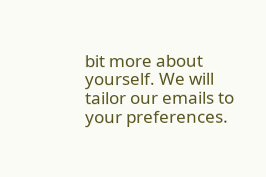bit more about yourself. We will tailor our emails to your preferences.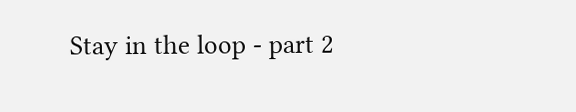Stay in the loop - part 2